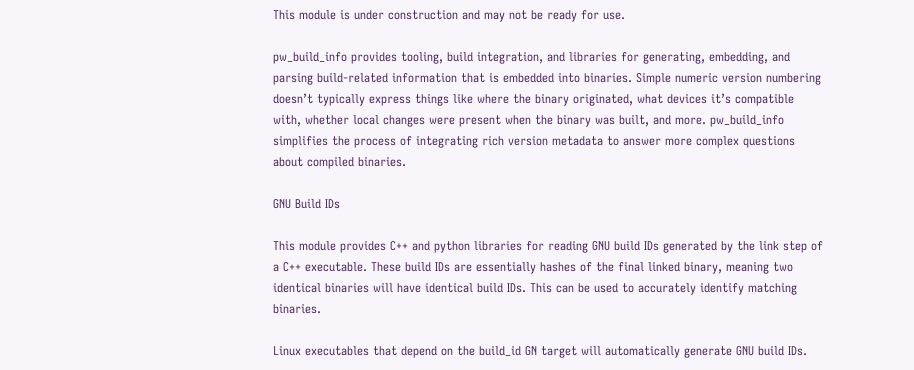This module is under construction and may not be ready for use.

pw_build_info provides tooling, build integration, and libraries for generating, embedding, and parsing build-related information that is embedded into binaries. Simple numeric version numbering doesn’t typically express things like where the binary originated, what devices it’s compatible with, whether local changes were present when the binary was built, and more. pw_build_info simplifies the process of integrating rich version metadata to answer more complex questions about compiled binaries.

GNU Build IDs

This module provides C++ and python libraries for reading GNU build IDs generated by the link step of a C++ executable. These build IDs are essentially hashes of the final linked binary, meaning two identical binaries will have identical build IDs. This can be used to accurately identify matching binaries.

Linux executables that depend on the build_id GN target will automatically generate GNU build IDs.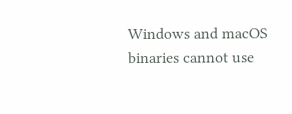Windows and macOS binaries cannot use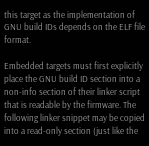this target as the implementation of GNU build IDs depends on the ELF file format.

Embedded targets must first explicitly place the GNU build ID section into a non-info section of their linker script that is readable by the firmware. The following linker snippet may be copied into a read-only section (just like the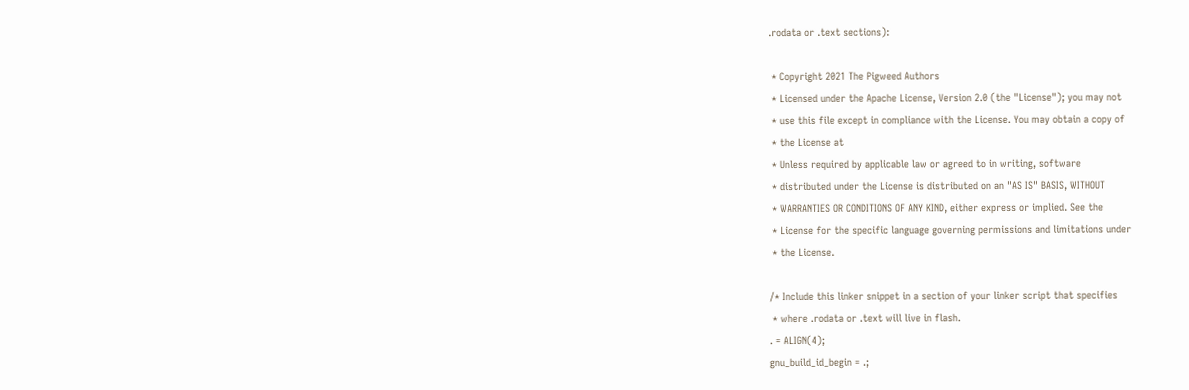.rodata or .text sections):

 * Copyright 2021 The Pigweed Authors
 * Licensed under the Apache License, Version 2.0 (the "License"); you may not
 * use this file except in compliance with the License. You may obtain a copy of
 * the License at
 * Unless required by applicable law or agreed to in writing, software
 * distributed under the License is distributed on an "AS IS" BASIS, WITHOUT
 * WARRANTIES OR CONDITIONS OF ANY KIND, either express or implied. See the
 * License for the specific language governing permissions and limitations under
 * the License.

/* Include this linker snippet in a section of your linker script that specifies
 * where .rodata or .text will live in flash.
. = ALIGN(4);
gnu_build_id_begin = .;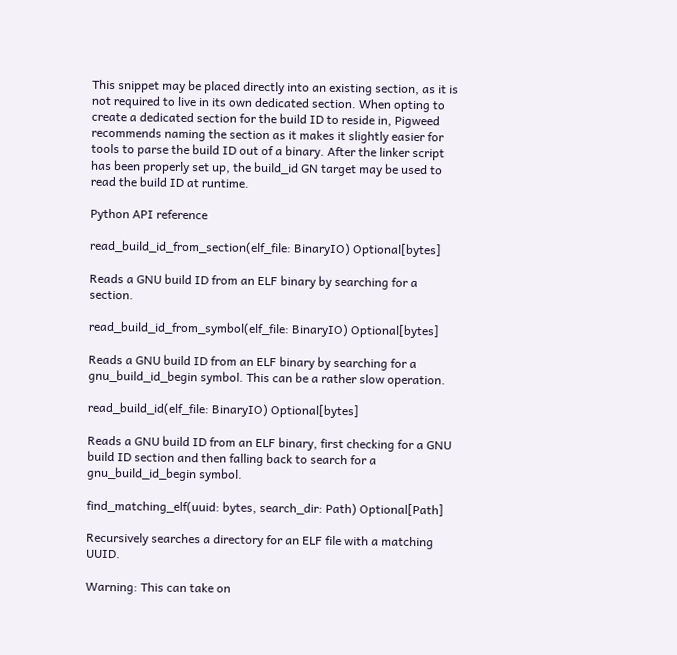This snippet may be placed directly into an existing section, as it is not required to live in its own dedicated section. When opting to create a dedicated section for the build ID to reside in, Pigweed recommends naming the section as it makes it slightly easier for tools to parse the build ID out of a binary. After the linker script has been properly set up, the build_id GN target may be used to read the build ID at runtime.

Python API reference

read_build_id_from_section(elf_file: BinaryIO) Optional[bytes]

Reads a GNU build ID from an ELF binary by searching for a section.

read_build_id_from_symbol(elf_file: BinaryIO) Optional[bytes]

Reads a GNU build ID from an ELF binary by searching for a gnu_build_id_begin symbol. This can be a rather slow operation.

read_build_id(elf_file: BinaryIO) Optional[bytes]

Reads a GNU build ID from an ELF binary, first checking for a GNU build ID section and then falling back to search for a gnu_build_id_begin symbol.

find_matching_elf(uuid: bytes, search_dir: Path) Optional[Path]

Recursively searches a directory for an ELF file with a matching UUID.

Warning: This can take on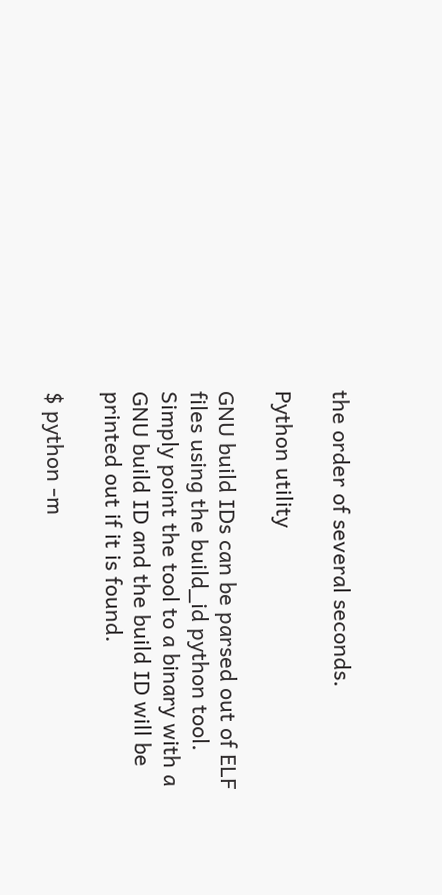the order of several seconds.

Python utility

GNU build IDs can be parsed out of ELF files using the build_id python tool. Simply point the tool to a binary with a GNU build ID and the build ID will be printed out if it is found.

$ python -m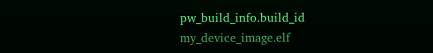pw_build_info.build_id my_device_image.elf